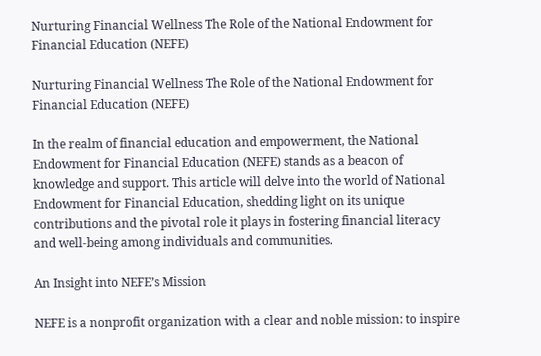Nurturing Financial Wellness The Role of the National Endowment for Financial Education (NEFE)

Nurturing Financial Wellness The Role of the National Endowment for Financial Education (NEFE)

In the realm of financial education and empowerment, the National Endowment for Financial Education (NEFE) stands as a beacon of knowledge and support. This article will delve into the world of National Endowment for Financial Education, shedding light on its unique contributions and the pivotal role it plays in fostering financial literacy and well-being among individuals and communities.

An Insight into NEFE’s Mission

NEFE is a nonprofit organization with a clear and noble mission: to inspire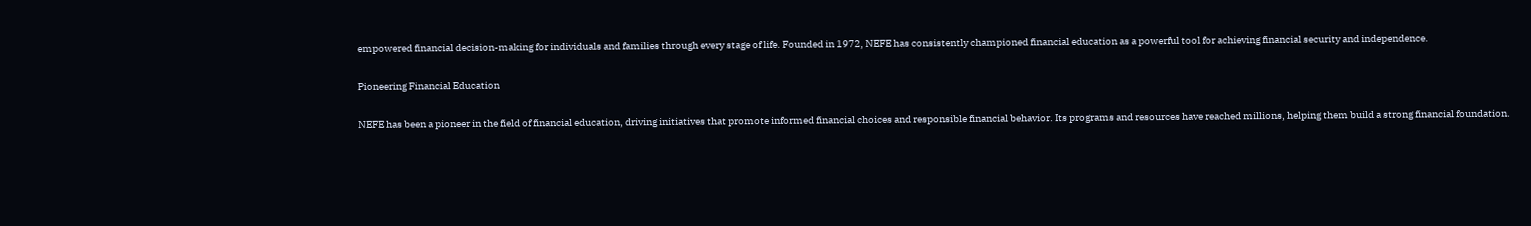empowered financial decision-making for individuals and families through every stage of life. Founded in 1972, NEFE has consistently championed financial education as a powerful tool for achieving financial security and independence.

Pioneering Financial Education

NEFE has been a pioneer in the field of financial education, driving initiatives that promote informed financial choices and responsible financial behavior. Its programs and resources have reached millions, helping them build a strong financial foundation.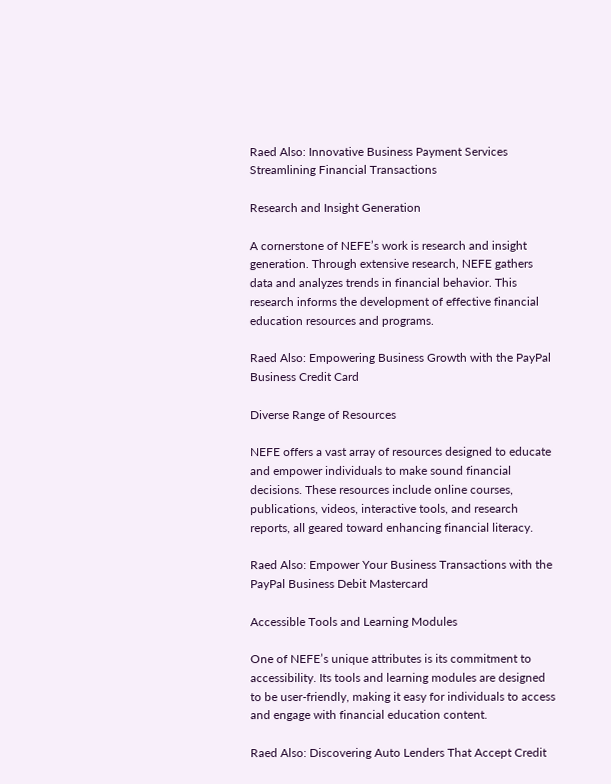Raed Also: Innovative Business Payment Services Streamlining Financial Transactions

Research and Insight Generation

A cornerstone of NEFE’s work is research and insight generation. Through extensive research, NEFE gathers data and analyzes trends in financial behavior. This research informs the development of effective financial education resources and programs.

Raed Also: Empowering Business Growth with the PayPal Business Credit Card

Diverse Range of Resources

NEFE offers a vast array of resources designed to educate and empower individuals to make sound financial decisions. These resources include online courses, publications, videos, interactive tools, and research reports, all geared toward enhancing financial literacy.

Raed Also: Empower Your Business Transactions with the PayPal Business Debit Mastercard

Accessible Tools and Learning Modules

One of NEFE’s unique attributes is its commitment to accessibility. Its tools and learning modules are designed to be user-friendly, making it easy for individuals to access and engage with financial education content.

Raed Also: Discovering Auto Lenders That Accept Credit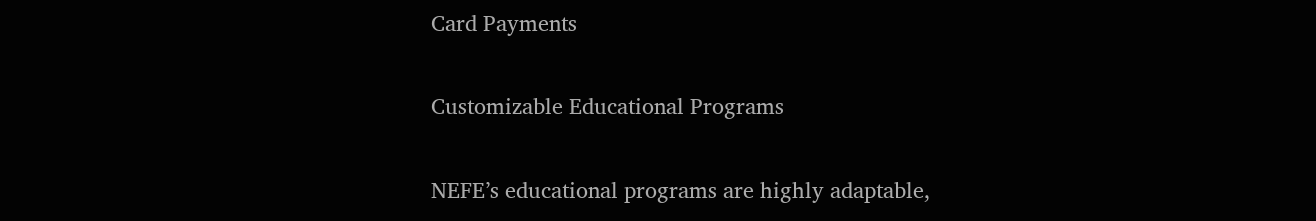Card Payments

Customizable Educational Programs

NEFE’s educational programs are highly adaptable,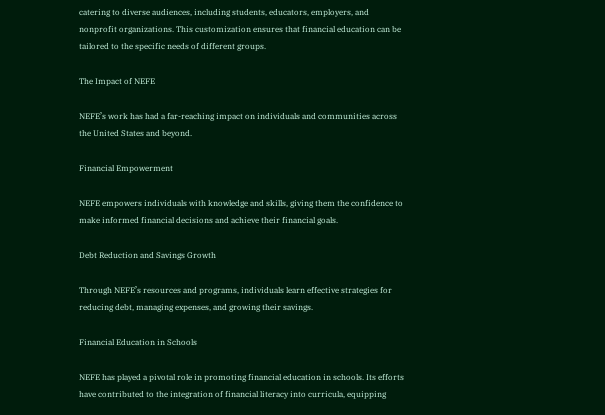catering to diverse audiences, including students, educators, employers, and nonprofit organizations. This customization ensures that financial education can be tailored to the specific needs of different groups.

The Impact of NEFE

NEFE’s work has had a far-reaching impact on individuals and communities across the United States and beyond.

Financial Empowerment

NEFE empowers individuals with knowledge and skills, giving them the confidence to make informed financial decisions and achieve their financial goals.

Debt Reduction and Savings Growth

Through NEFE’s resources and programs, individuals learn effective strategies for reducing debt, managing expenses, and growing their savings.

Financial Education in Schools

NEFE has played a pivotal role in promoting financial education in schools. Its efforts have contributed to the integration of financial literacy into curricula, equipping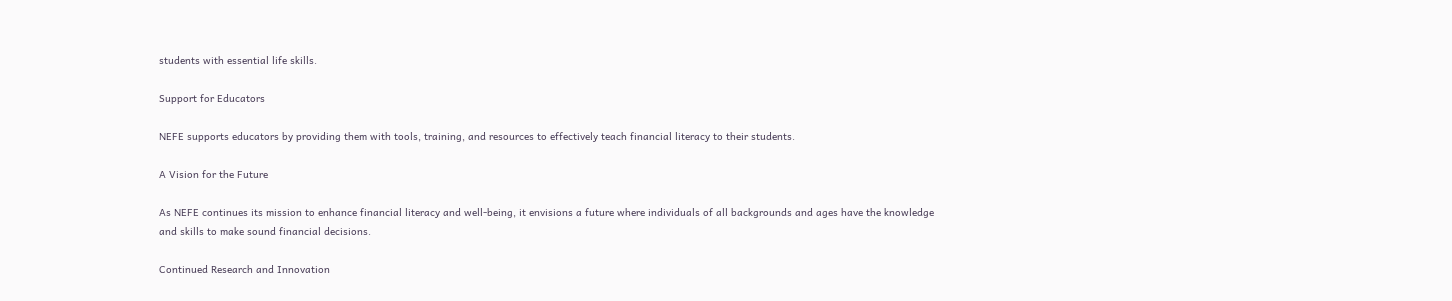students with essential life skills.

Support for Educators

NEFE supports educators by providing them with tools, training, and resources to effectively teach financial literacy to their students.

A Vision for the Future

As NEFE continues its mission to enhance financial literacy and well-being, it envisions a future where individuals of all backgrounds and ages have the knowledge and skills to make sound financial decisions.

Continued Research and Innovation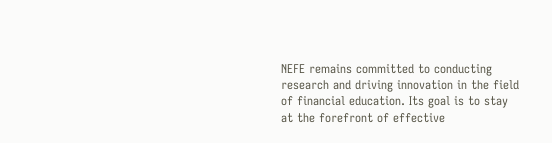NEFE remains committed to conducting research and driving innovation in the field of financial education. Its goal is to stay at the forefront of effective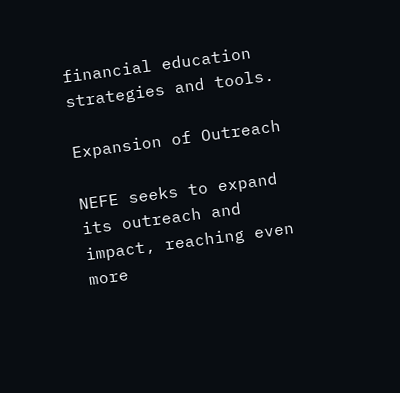financial education strategies and tools.

Expansion of Outreach

NEFE seeks to expand its outreach and impact, reaching even more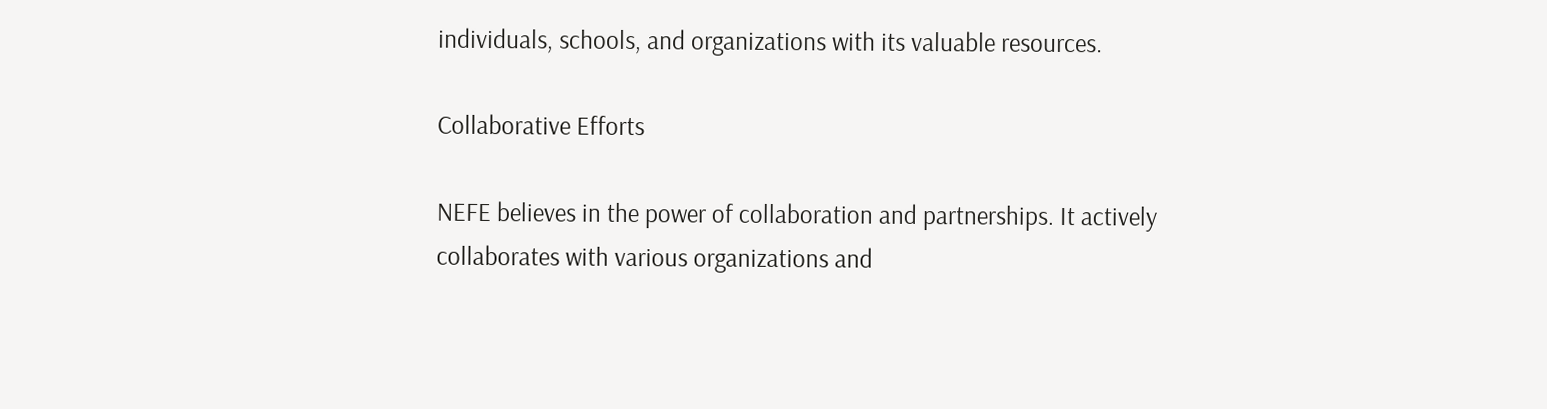individuals, schools, and organizations with its valuable resources.

Collaborative Efforts

NEFE believes in the power of collaboration and partnerships. It actively collaborates with various organizations and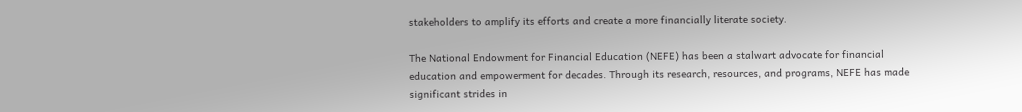stakeholders to amplify its efforts and create a more financially literate society.

The National Endowment for Financial Education (NEFE) has been a stalwart advocate for financial education and empowerment for decades. Through its research, resources, and programs, NEFE has made significant strides in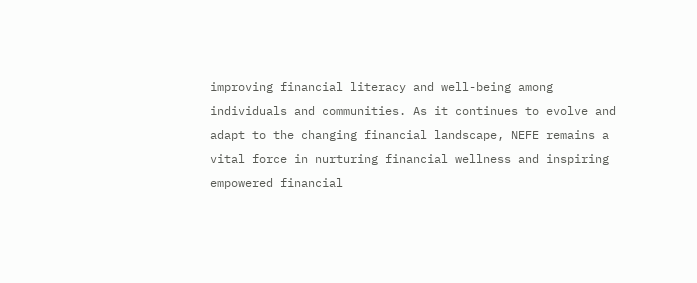improving financial literacy and well-being among individuals and communities. As it continues to evolve and adapt to the changing financial landscape, NEFE remains a vital force in nurturing financial wellness and inspiring empowered financial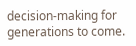decision-making for generations to come.